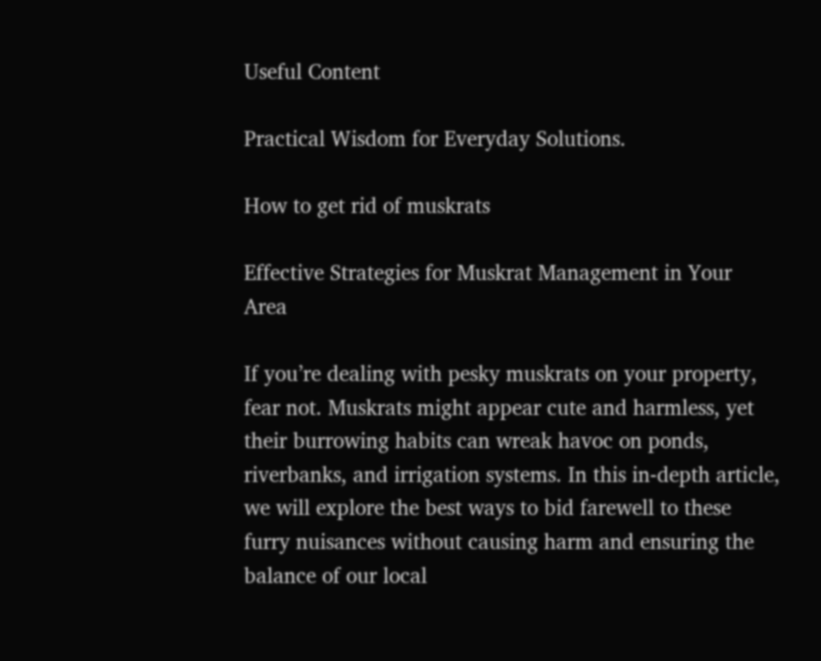Useful Content

Practical Wisdom for Everyday Solutions.

How to get rid of muskrats

Effective Strategies for Muskrat Management in Your Area

If you’re dealing with pesky muskrats on your property, fear not. Muskrats might appear cute and harmless, yet their burrowing habits can wreak havoc on ponds, riverbanks, and irrigation systems. In this in-depth article, we will explore the best ways to bid farewell to these furry nuisances without causing harm and ensuring the balance of our local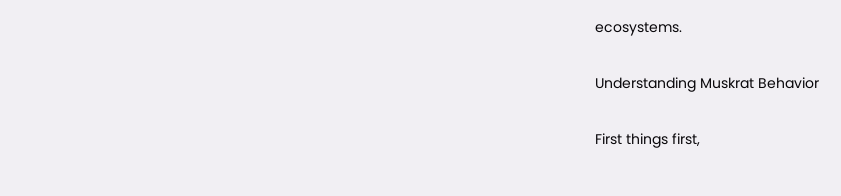ecosystems.

Understanding Muskrat Behavior

First things first,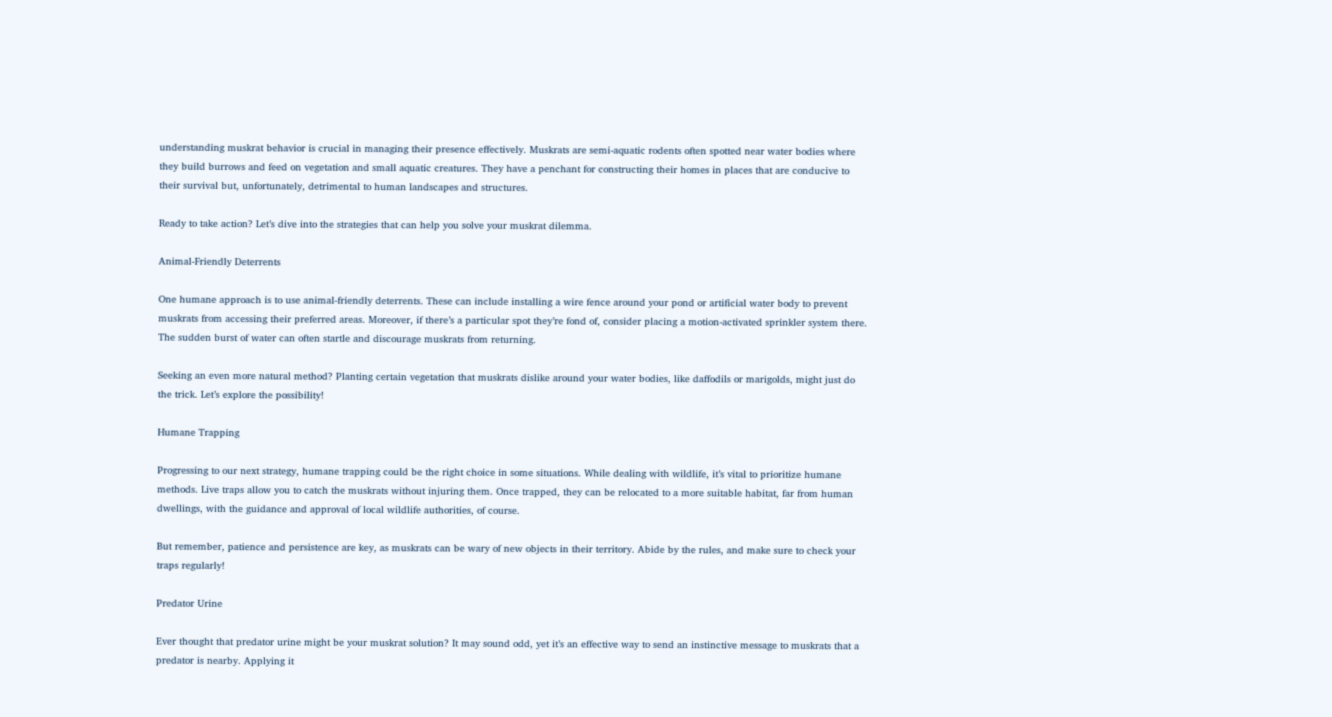understanding muskrat behavior is crucial in managing their presence effectively. Muskrats are semi-aquatic rodents often spotted near water bodies where they build burrows and feed on vegetation and small aquatic creatures. They have a penchant for constructing their homes in places that are conducive to their survival but, unfortunately, detrimental to human landscapes and structures.

Ready to take action? Let’s dive into the strategies that can help you solve your muskrat dilemma.

Animal-Friendly Deterrents

One humane approach is to use animal-friendly deterrents. These can include installing a wire fence around your pond or artificial water body to prevent muskrats from accessing their preferred areas. Moreover, if there’s a particular spot they’re fond of, consider placing a motion-activated sprinkler system there. The sudden burst of water can often startle and discourage muskrats from returning.

Seeking an even more natural method? Planting certain vegetation that muskrats dislike around your water bodies, like daffodils or marigolds, might just do the trick. Let’s explore the possibility!

Humane Trapping

Progressing to our next strategy, humane trapping could be the right choice in some situations. While dealing with wildlife, it’s vital to prioritize humane methods. Live traps allow you to catch the muskrats without injuring them. Once trapped, they can be relocated to a more suitable habitat, far from human dwellings, with the guidance and approval of local wildlife authorities, of course.

But remember, patience and persistence are key, as muskrats can be wary of new objects in their territory. Abide by the rules, and make sure to check your traps regularly!

Predator Urine

Ever thought that predator urine might be your muskrat solution? It may sound odd, yet it’s an effective way to send an instinctive message to muskrats that a predator is nearby. Applying it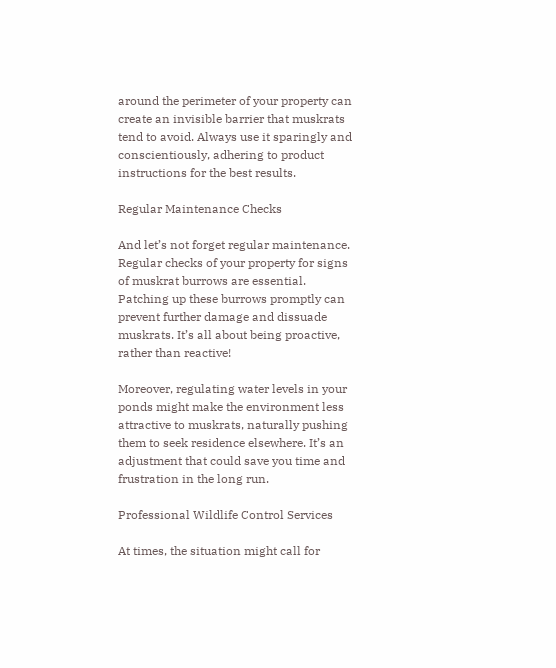around the perimeter of your property can create an invisible barrier that muskrats tend to avoid. Always use it sparingly and conscientiously, adhering to product instructions for the best results.

Regular Maintenance Checks

And let’s not forget regular maintenance. Regular checks of your property for signs of muskrat burrows are essential. Patching up these burrows promptly can prevent further damage and dissuade muskrats. It’s all about being proactive, rather than reactive!

Moreover, regulating water levels in your ponds might make the environment less attractive to muskrats, naturally pushing them to seek residence elsewhere. It’s an adjustment that could save you time and frustration in the long run.

Professional Wildlife Control Services

At times, the situation might call for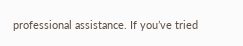professional assistance. If you’ve tried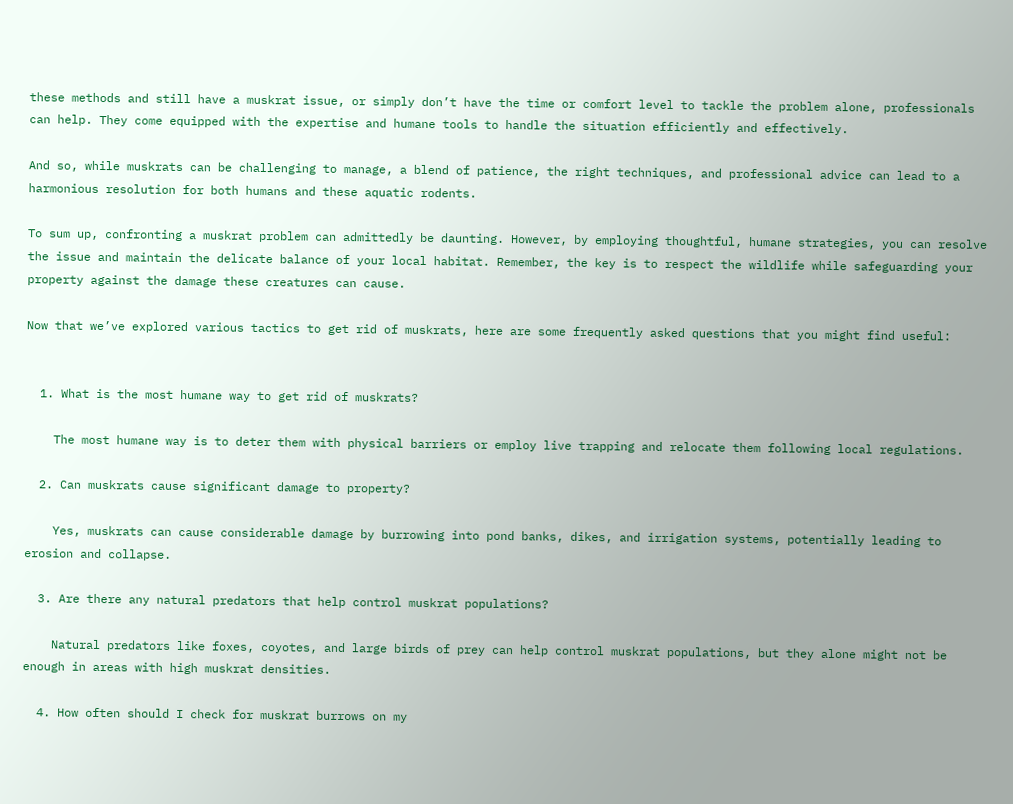these methods and still have a muskrat issue, or simply don’t have the time or comfort level to tackle the problem alone, professionals can help. They come equipped with the expertise and humane tools to handle the situation efficiently and effectively.

And so, while muskrats can be challenging to manage, a blend of patience, the right techniques, and professional advice can lead to a harmonious resolution for both humans and these aquatic rodents.

To sum up, confronting a muskrat problem can admittedly be daunting. However, by employing thoughtful, humane strategies, you can resolve the issue and maintain the delicate balance of your local habitat. Remember, the key is to respect the wildlife while safeguarding your property against the damage these creatures can cause.

Now that we’ve explored various tactics to get rid of muskrats, here are some frequently asked questions that you might find useful:


  1. What is the most humane way to get rid of muskrats?

    The most humane way is to deter them with physical barriers or employ live trapping and relocate them following local regulations.

  2. Can muskrats cause significant damage to property?

    Yes, muskrats can cause considerable damage by burrowing into pond banks, dikes, and irrigation systems, potentially leading to erosion and collapse.

  3. Are there any natural predators that help control muskrat populations?

    Natural predators like foxes, coyotes, and large birds of prey can help control muskrat populations, but they alone might not be enough in areas with high muskrat densities.

  4. How often should I check for muskrat burrows on my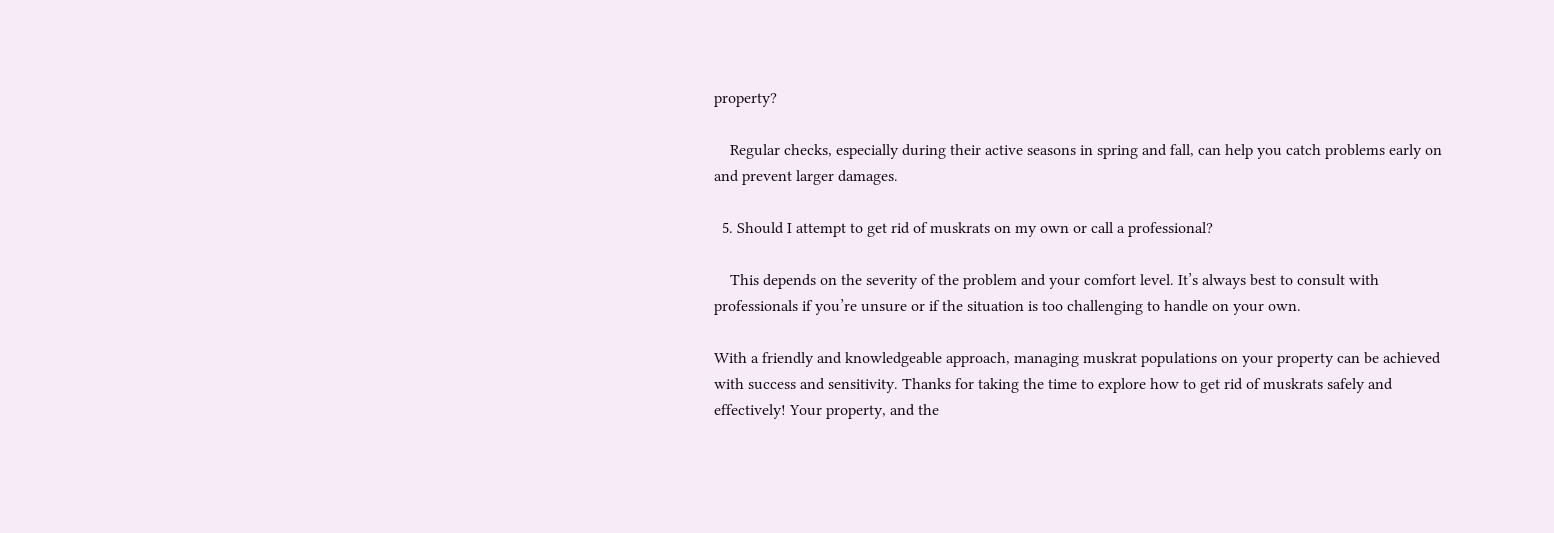property?

    Regular checks, especially during their active seasons in spring and fall, can help you catch problems early on and prevent larger damages.

  5. Should I attempt to get rid of muskrats on my own or call a professional?

    This depends on the severity of the problem and your comfort level. It’s always best to consult with professionals if you’re unsure or if the situation is too challenging to handle on your own.

With a friendly and knowledgeable approach, managing muskrat populations on your property can be achieved with success and sensitivity. Thanks for taking the time to explore how to get rid of muskrats safely and effectively! Your property, and the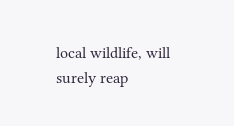local wildlife, will surely reap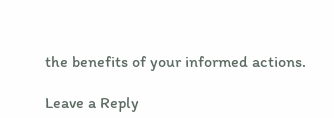the benefits of your informed actions.

Leave a Reply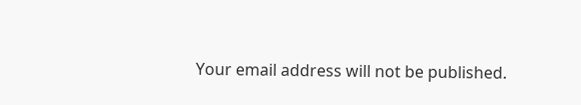Your email address will not be published.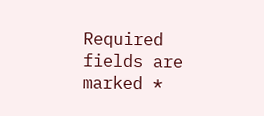Required fields are marked *